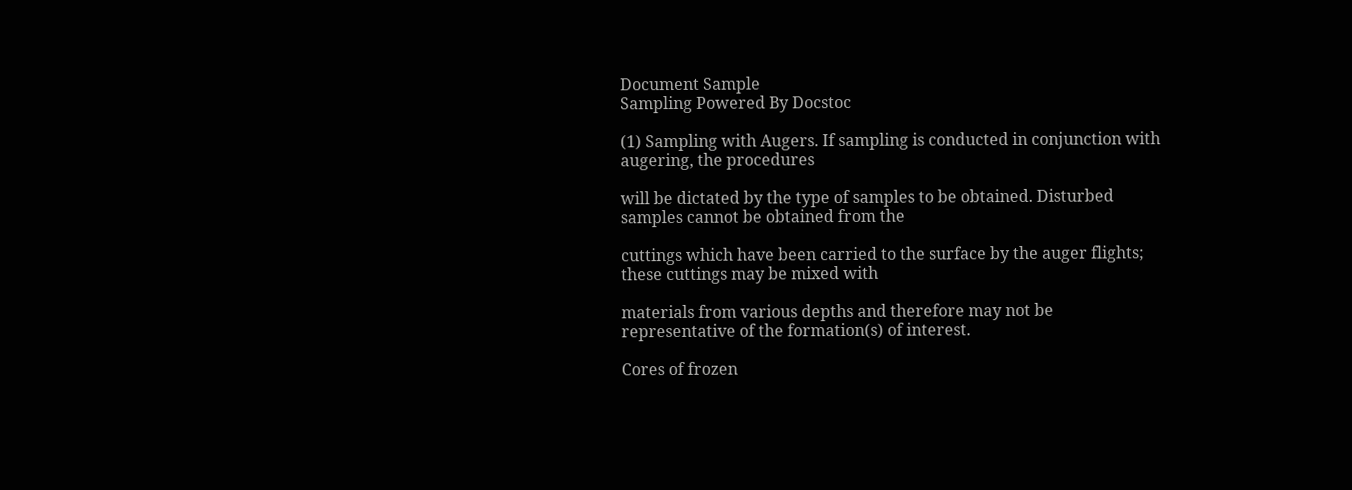Document Sample
Sampling Powered By Docstoc

(1) Sampling with Augers. If sampling is conducted in conjunction with augering, the procedures

will be dictated by the type of samples to be obtained. Disturbed samples cannot be obtained from the

cuttings which have been carried to the surface by the auger flights; these cuttings may be mixed with

materials from various depths and therefore may not be representative of the formation(s) of interest.

Cores of frozen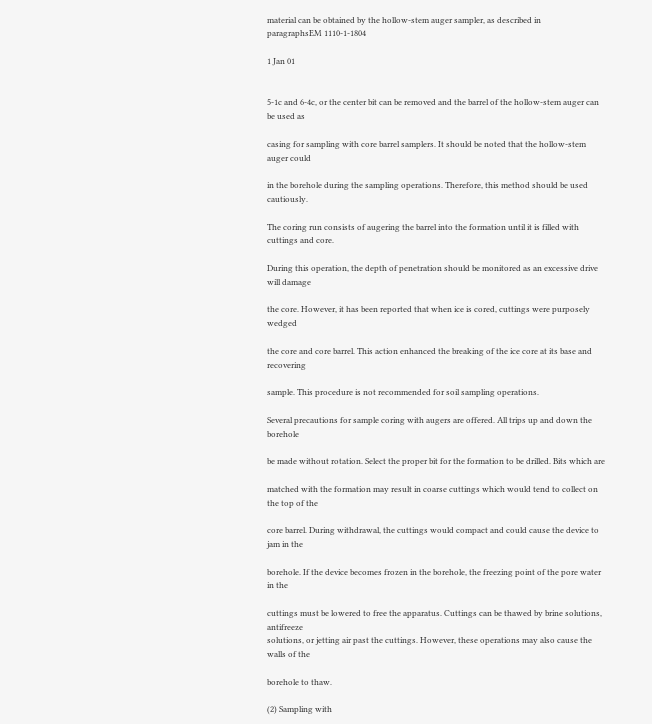material can be obtained by the hollow-stem auger sampler, as described in
paragraphsEM 1110-1-1804

1 Jan 01


5-1c and 6-4c, or the center bit can be removed and the barrel of the hollow-stem auger can be used as

casing for sampling with core barrel samplers. It should be noted that the hollow-stem auger could

in the borehole during the sampling operations. Therefore, this method should be used cautiously.

The coring run consists of augering the barrel into the formation until it is filled with cuttings and core.

During this operation, the depth of penetration should be monitored as an excessive drive will damage

the core. However, it has been reported that when ice is cored, cuttings were purposely wedged

the core and core barrel. This action enhanced the breaking of the ice core at its base and recovering

sample. This procedure is not recommended for soil sampling operations.

Several precautions for sample coring with augers are offered. All trips up and down the borehole

be made without rotation. Select the proper bit for the formation to be drilled. Bits which are

matched with the formation may result in coarse cuttings which would tend to collect on the top of the

core barrel. During withdrawal, the cuttings would compact and could cause the device to jam in the

borehole. If the device becomes frozen in the borehole, the freezing point of the pore water in the

cuttings must be lowered to free the apparatus. Cuttings can be thawed by brine solutions, antifreeze
solutions, or jetting air past the cuttings. However, these operations may also cause the walls of the

borehole to thaw.

(2) Sampling with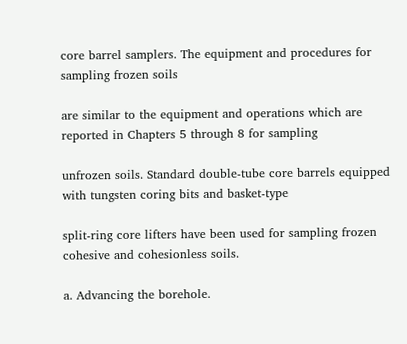core barrel samplers. The equipment and procedures for sampling frozen soils

are similar to the equipment and operations which are reported in Chapters 5 through 8 for sampling

unfrozen soils. Standard double-tube core barrels equipped with tungsten coring bits and basket-type

split-ring core lifters have been used for sampling frozen cohesive and cohesionless soils.

a. Advancing the borehole.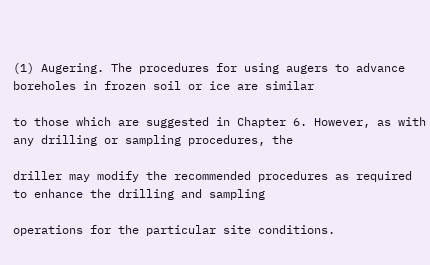(1) Augering. The procedures for using augers to advance boreholes in frozen soil or ice are similar

to those which are suggested in Chapter 6. However, as with any drilling or sampling procedures, the

driller may modify the recommended procedures as required to enhance the drilling and sampling

operations for the particular site conditions.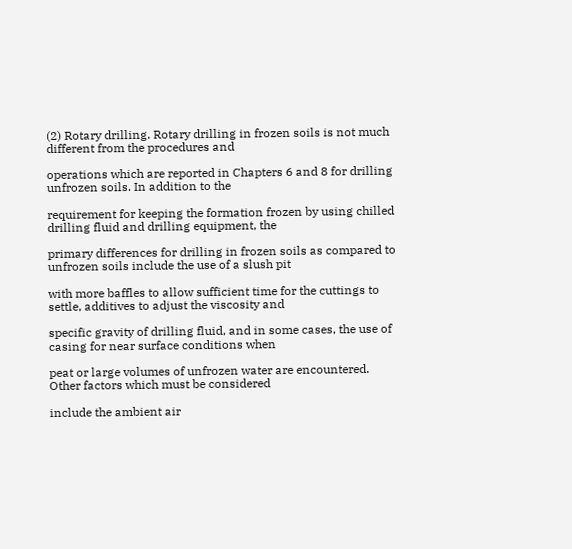(2) Rotary drilling. Rotary drilling in frozen soils is not much different from the procedures and

operations which are reported in Chapters 6 and 8 for drilling unfrozen soils. In addition to the

requirement for keeping the formation frozen by using chilled drilling fluid and drilling equipment, the

primary differences for drilling in frozen soils as compared to unfrozen soils include the use of a slush pit

with more baffles to allow sufficient time for the cuttings to settle, additives to adjust the viscosity and

specific gravity of drilling fluid, and in some cases, the use of casing for near surface conditions when

peat or large volumes of unfrozen water are encountered. Other factors which must be considered

include the ambient air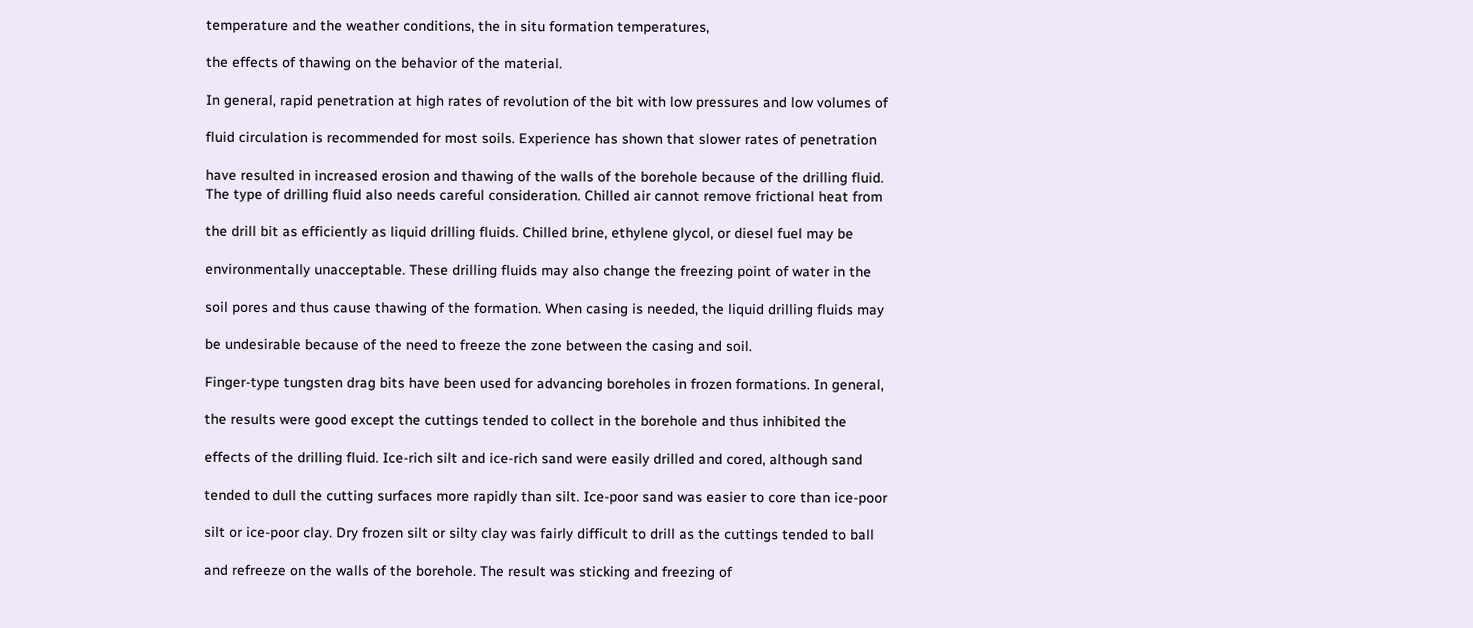temperature and the weather conditions, the in situ formation temperatures,

the effects of thawing on the behavior of the material.

In general, rapid penetration at high rates of revolution of the bit with low pressures and low volumes of

fluid circulation is recommended for most soils. Experience has shown that slower rates of penetration

have resulted in increased erosion and thawing of the walls of the borehole because of the drilling fluid.
The type of drilling fluid also needs careful consideration. Chilled air cannot remove frictional heat from

the drill bit as efficiently as liquid drilling fluids. Chilled brine, ethylene glycol, or diesel fuel may be

environmentally unacceptable. These drilling fluids may also change the freezing point of water in the

soil pores and thus cause thawing of the formation. When casing is needed, the liquid drilling fluids may

be undesirable because of the need to freeze the zone between the casing and soil.

Finger-type tungsten drag bits have been used for advancing boreholes in frozen formations. In general,

the results were good except the cuttings tended to collect in the borehole and thus inhibited the

effects of the drilling fluid. Ice-rich silt and ice-rich sand were easily drilled and cored, although sand

tended to dull the cutting surfaces more rapidly than silt. Ice-poor sand was easier to core than ice-poor

silt or ice-poor clay. Dry frozen silt or silty clay was fairly difficult to drill as the cuttings tended to ball

and refreeze on the walls of the borehole. The result was sticking and freezing of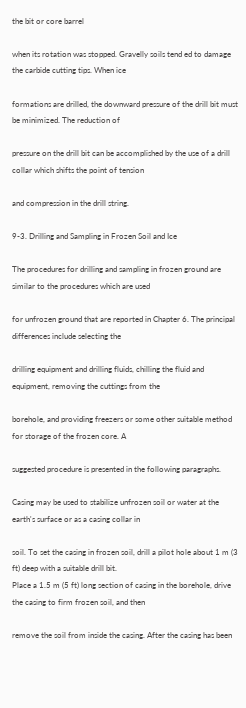the bit or core barrel

when its rotation was stopped. Gravelly soils tend ed to damage the carbide cutting tips. When ice

formations are drilled, the downward pressure of the drill bit must be minimized. The reduction of

pressure on the drill bit can be accomplished by the use of a drill collar which shifts the point of tension

and compression in the drill string.

9-3. Drilling and Sampling in Frozen Soil and Ice

The procedures for drilling and sampling in frozen ground are similar to the procedures which are used

for unfrozen ground that are reported in Chapter 6. The principal differences include selecting the

drilling equipment and drilling fluids, chilling the fluid and equipment, removing the cuttings from the

borehole, and providing freezers or some other suitable method for storage of the frozen core. A

suggested procedure is presented in the following paragraphs.

Casing may be used to stabilize unfrozen soil or water at the earth's surface or as a casing collar in

soil. To set the casing in frozen soil, drill a pilot hole about 1 m (3 ft) deep with a suitable drill bit.
Place a 1.5 m (5 ft) long section of casing in the borehole, drive the casing to firm frozen soil, and then

remove the soil from inside the casing. After the casing has been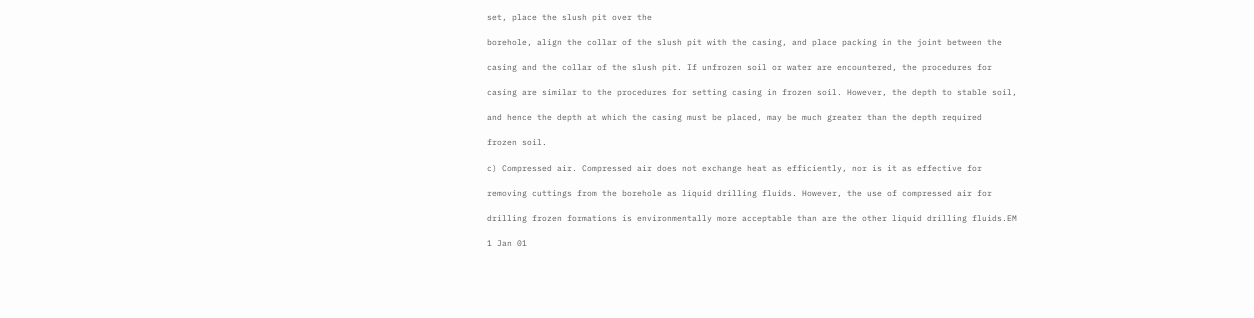set, place the slush pit over the

borehole, align the collar of the slush pit with the casing, and place packing in the joint between the

casing and the collar of the slush pit. If unfrozen soil or water are encountered, the procedures for

casing are similar to the procedures for setting casing in frozen soil. However, the depth to stable soil,

and hence the depth at which the casing must be placed, may be much greater than the depth required

frozen soil.

c) Compressed air. Compressed air does not exchange heat as efficiently, nor is it as effective for

removing cuttings from the borehole as liquid drilling fluids. However, the use of compressed air for

drilling frozen formations is environmentally more acceptable than are the other liquid drilling fluids.EM

1 Jan 01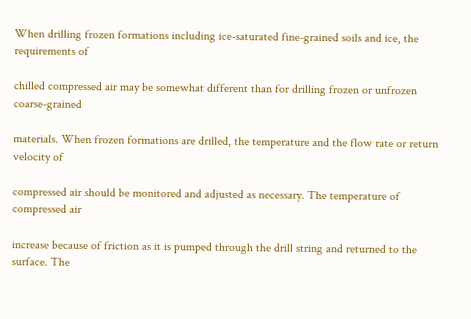When drilling frozen formations including ice-saturated fine-grained soils and ice, the requirements of

chilled compressed air may be somewhat different than for drilling frozen or unfrozen coarse-grained

materials. When frozen formations are drilled, the temperature and the flow rate or return velocity of

compressed air should be monitored and adjusted as necessary. The temperature of compressed air

increase because of friction as it is pumped through the drill string and returned to the surface. The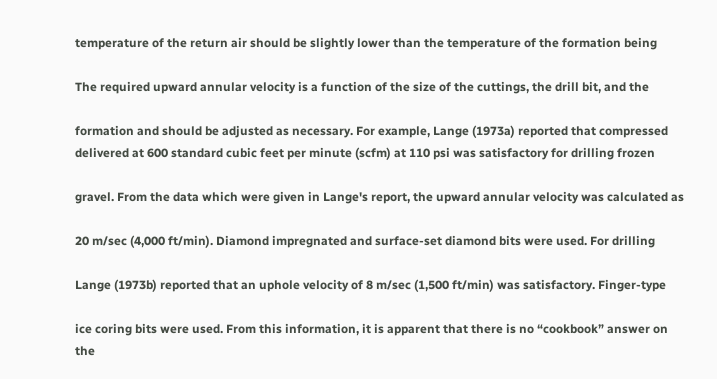temperature of the return air should be slightly lower than the temperature of the formation being

The required upward annular velocity is a function of the size of the cuttings, the drill bit, and the

formation and should be adjusted as necessary. For example, Lange (1973a) reported that compressed
delivered at 600 standard cubic feet per minute (scfm) at 110 psi was satisfactory for drilling frozen

gravel. From the data which were given in Lange's report, the upward annular velocity was calculated as

20 m/sec (4,000 ft/min). Diamond impregnated and surface-set diamond bits were used. For drilling

Lange (1973b) reported that an uphole velocity of 8 m/sec (1,500 ft/min) was satisfactory. Finger-type

ice coring bits were used. From this information, it is apparent that there is no “cookbook” answer on
the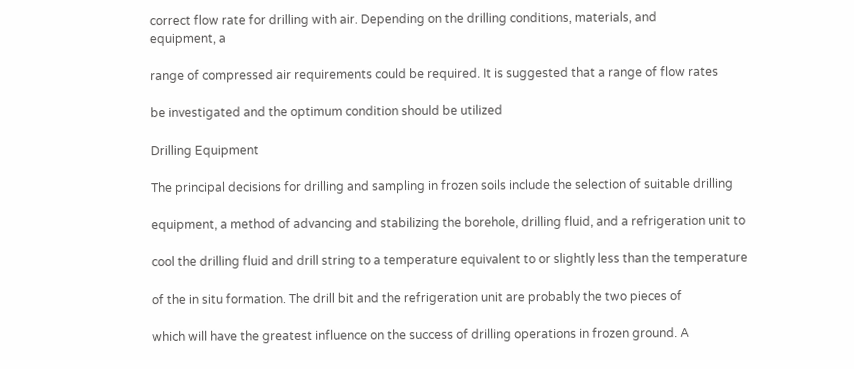correct flow rate for drilling with air. Depending on the drilling conditions, materials, and
equipment, a

range of compressed air requirements could be required. It is suggested that a range of flow rates

be investigated and the optimum condition should be utilized

Drilling Equipment

The principal decisions for drilling and sampling in frozen soils include the selection of suitable drilling

equipment, a method of advancing and stabilizing the borehole, drilling fluid, and a refrigeration unit to

cool the drilling fluid and drill string to a temperature equivalent to or slightly less than the temperature

of the in situ formation. The drill bit and the refrigeration unit are probably the two pieces of

which will have the greatest influence on the success of drilling operations in frozen ground. A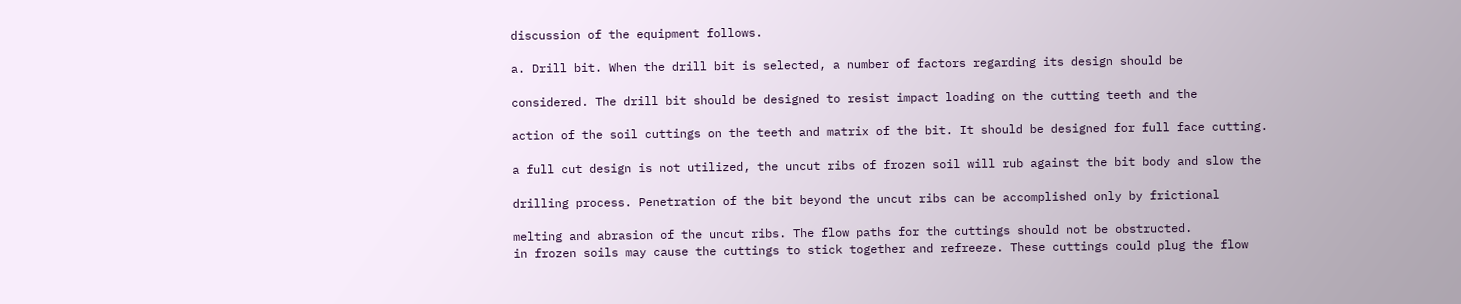discussion of the equipment follows.

a. Drill bit. When the drill bit is selected, a number of factors regarding its design should be

considered. The drill bit should be designed to resist impact loading on the cutting teeth and the

action of the soil cuttings on the teeth and matrix of the bit. It should be designed for full face cutting.

a full cut design is not utilized, the uncut ribs of frozen soil will rub against the bit body and slow the

drilling process. Penetration of the bit beyond the uncut ribs can be accomplished only by frictional

melting and abrasion of the uncut ribs. The flow paths for the cuttings should not be obstructed.
in frozen soils may cause the cuttings to stick together and refreeze. These cuttings could plug the flow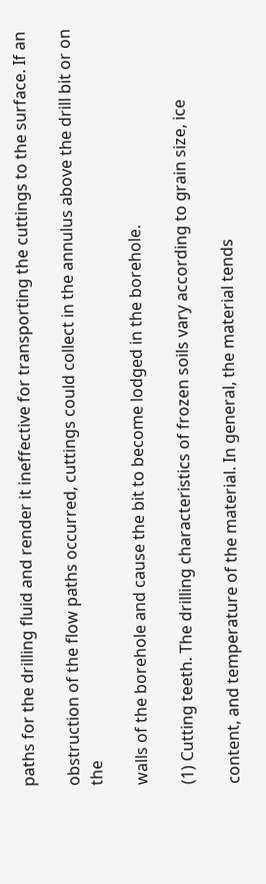paths for the drilling fluid and render it ineffective for transporting the cuttings to the surface. If an

obstruction of the flow paths occurred, cuttings could collect in the annulus above the drill bit or on the

walls of the borehole and cause the bit to become lodged in the borehole.

(1) Cutting teeth. The drilling characteristics of frozen soils vary according to grain size, ice

content, and temperature of the material. In general, the material tends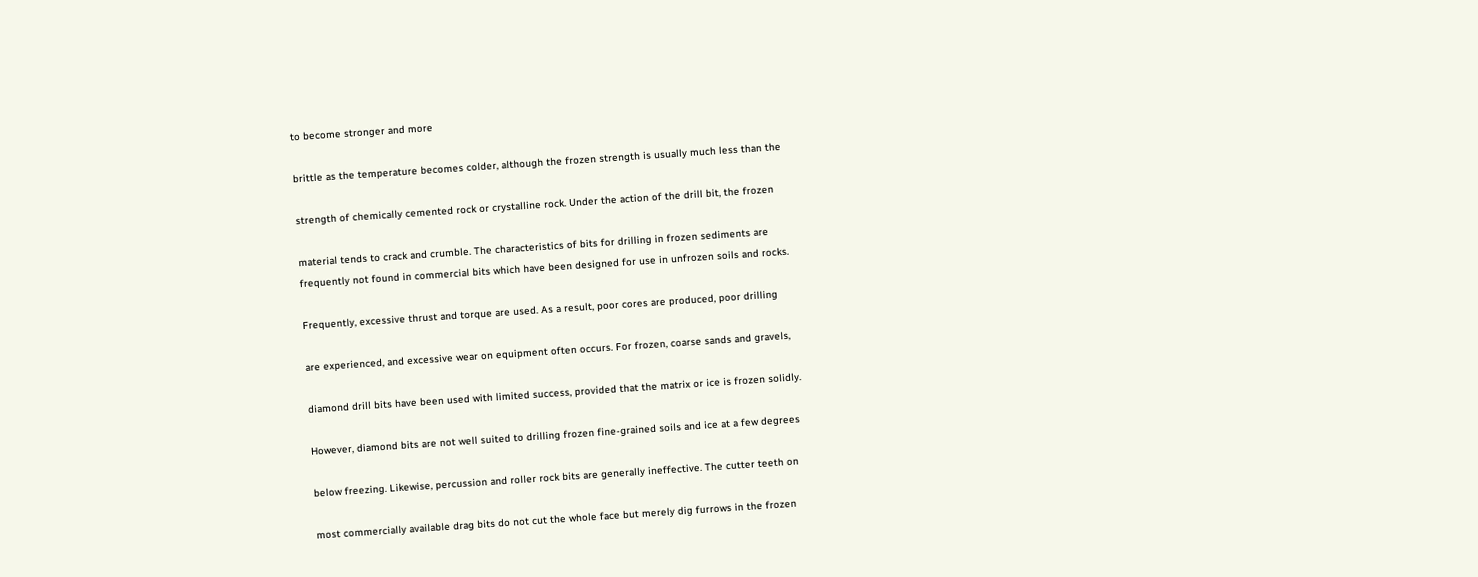to become stronger and more

brittle as the temperature becomes colder, although the frozen strength is usually much less than the

strength of chemically cemented rock or crystalline rock. Under the action of the drill bit, the frozen

material tends to crack and crumble. The characteristics of bits for drilling in frozen sediments are
frequently not found in commercial bits which have been designed for use in unfrozen soils and rocks.

Frequently, excessive thrust and torque are used. As a result, poor cores are produced, poor drilling

are experienced, and excessive wear on equipment often occurs. For frozen, coarse sands and gravels,

diamond drill bits have been used with limited success, provided that the matrix or ice is frozen solidly.

However, diamond bits are not well suited to drilling frozen fine-grained soils and ice at a few degrees

below freezing. Likewise, percussion and roller rock bits are generally ineffective. The cutter teeth on

most commercially available drag bits do not cut the whole face but merely dig furrows in the frozen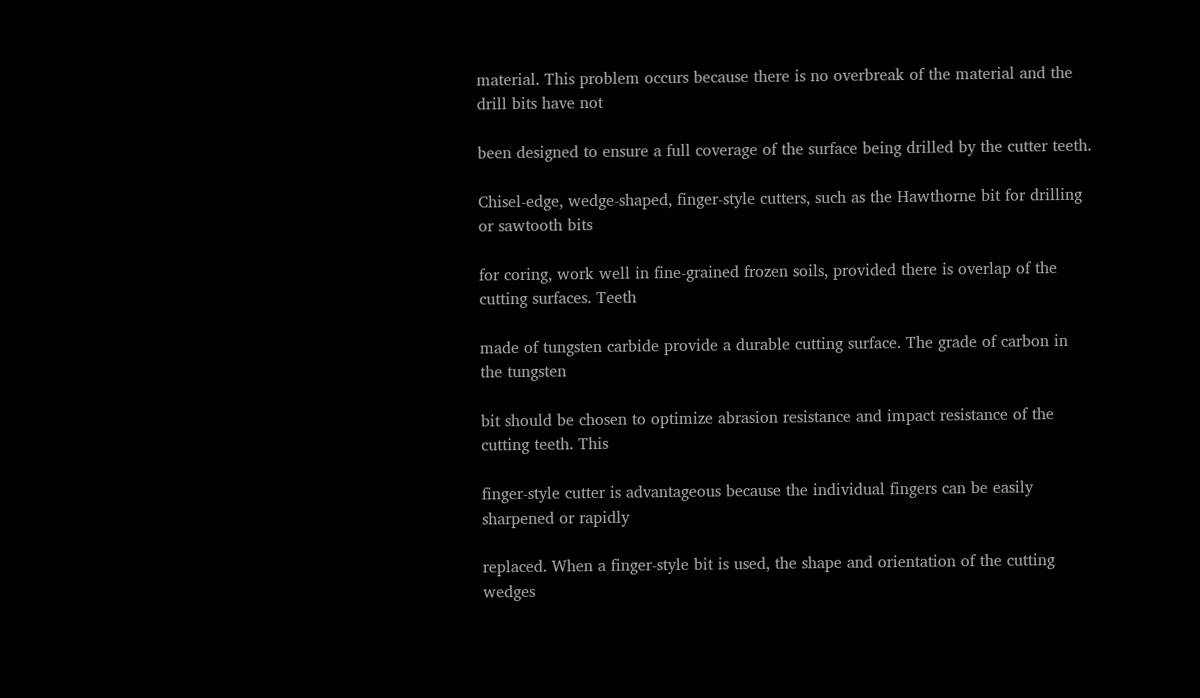material. This problem occurs because there is no overbreak of the material and the drill bits have not

been designed to ensure a full coverage of the surface being drilled by the cutter teeth.

Chisel-edge, wedge-shaped, finger-style cutters, such as the Hawthorne bit for drilling or sawtooth bits

for coring, work well in fine-grained frozen soils, provided there is overlap of the cutting surfaces. Teeth

made of tungsten carbide provide a durable cutting surface. The grade of carbon in the tungsten

bit should be chosen to optimize abrasion resistance and impact resistance of the cutting teeth. This

finger-style cutter is advantageous because the individual fingers can be easily sharpened or rapidly

replaced. When a finger-style bit is used, the shape and orientation of the cutting wedges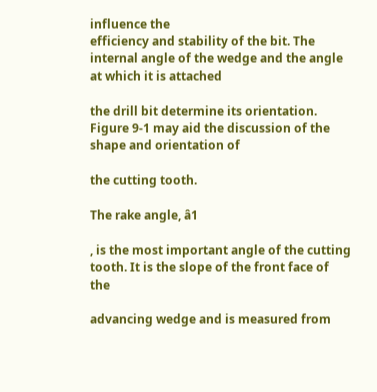influence the
efficiency and stability of the bit. The internal angle of the wedge and the angle at which it is attached

the drill bit determine its orientation. Figure 9-1 may aid the discussion of the shape and orientation of

the cutting tooth.

The rake angle, â1

, is the most important angle of the cutting tooth. It is the slope of the front face of the

advancing wedge and is measured from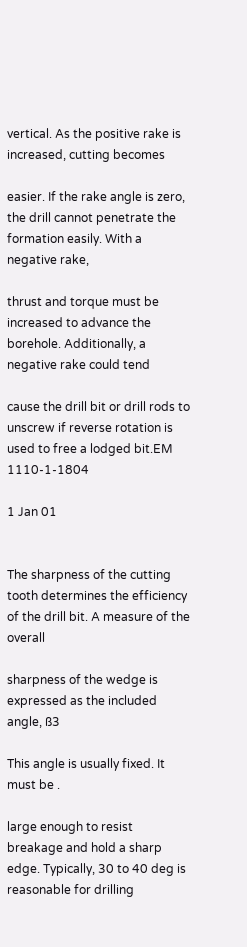vertical. As the positive rake is increased, cutting becomes

easier. If the rake angle is zero, the drill cannot penetrate the formation easily. With a negative rake,

thrust and torque must be increased to advance the borehole. Additionally, a negative rake could tend

cause the drill bit or drill rods to unscrew if reverse rotation is used to free a lodged bit.EM 1110-1-1804

1 Jan 01


The sharpness of the cutting tooth determines the efficiency of the drill bit. A measure of the overall

sharpness of the wedge is expressed as the included angle, ß3

This angle is usually fixed. It must be .

large enough to resist breakage and hold a sharp edge. Typically, 30 to 40 deg is reasonable for drilling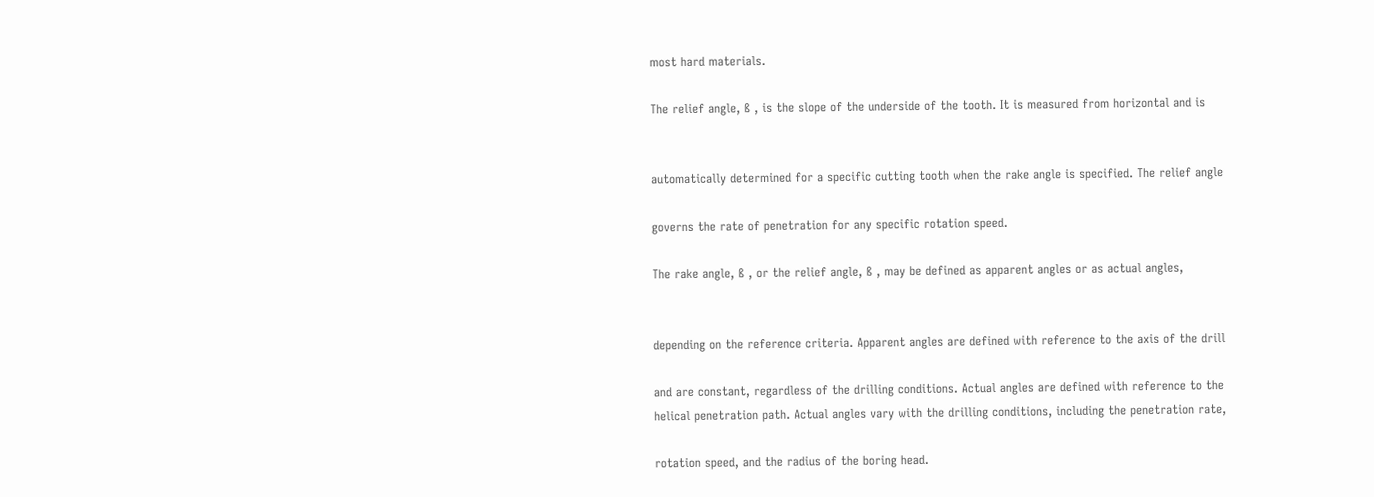most hard materials.

The relief angle, ß , is the slope of the underside of the tooth. It is measured from horizontal and is


automatically determined for a specific cutting tooth when the rake angle is specified. The relief angle

governs the rate of penetration for any specific rotation speed.

The rake angle, ß , or the relief angle, ß , may be defined as apparent angles or as actual angles,


depending on the reference criteria. Apparent angles are defined with reference to the axis of the drill

and are constant, regardless of the drilling conditions. Actual angles are defined with reference to the
helical penetration path. Actual angles vary with the drilling conditions, including the penetration rate,

rotation speed, and the radius of the boring head.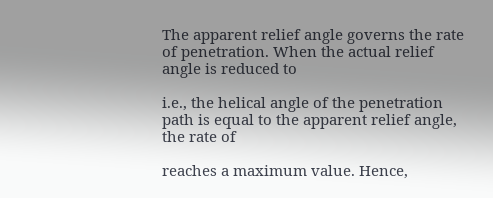The apparent relief angle governs the rate of penetration. When the actual relief angle is reduced to

i.e., the helical angle of the penetration path is equal to the apparent relief angle, the rate of

reaches a maximum value. Hence,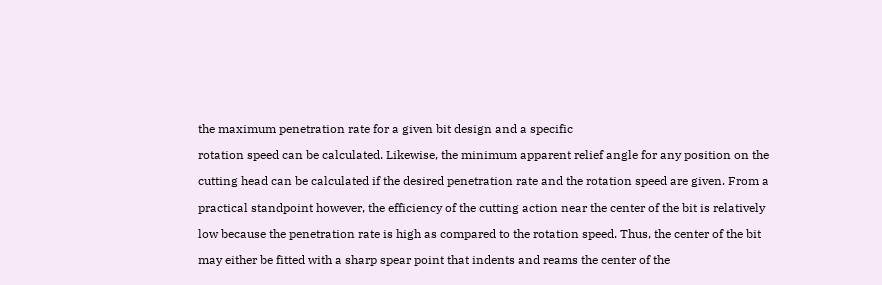the maximum penetration rate for a given bit design and a specific

rotation speed can be calculated. Likewise, the minimum apparent relief angle for any position on the

cutting head can be calculated if the desired penetration rate and the rotation speed are given. From a

practical standpoint however, the efficiency of the cutting action near the center of the bit is relatively

low because the penetration rate is high as compared to the rotation speed. Thus, the center of the bit

may either be fitted with a sharp spear point that indents and reams the center of the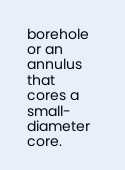borehole or an
annulus that cores a small-diameter core.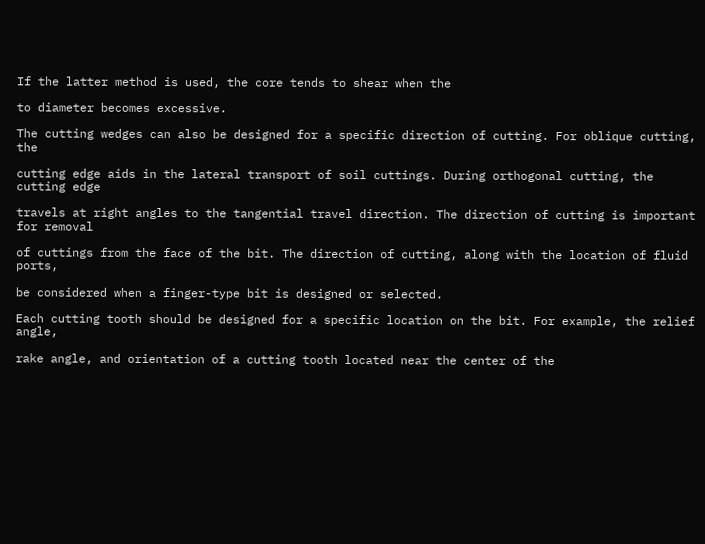If the latter method is used, the core tends to shear when the

to diameter becomes excessive.

The cutting wedges can also be designed for a specific direction of cutting. For oblique cutting, the

cutting edge aids in the lateral transport of soil cuttings. During orthogonal cutting, the cutting edge

travels at right angles to the tangential travel direction. The direction of cutting is important for removal

of cuttings from the face of the bit. The direction of cutting, along with the location of fluid ports,

be considered when a finger-type bit is designed or selected.

Each cutting tooth should be designed for a specific location on the bit. For example, the relief angle,

rake angle, and orientation of a cutting tooth located near the center of the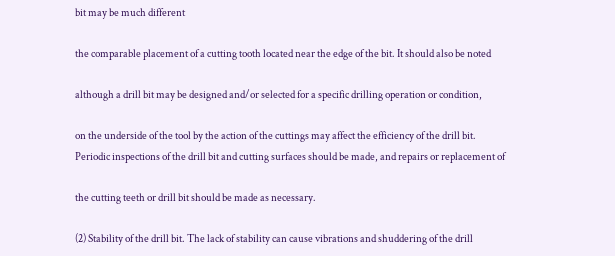bit may be much different

the comparable placement of a cutting tooth located near the edge of the bit. It should also be noted

although a drill bit may be designed and/or selected for a specific drilling operation or condition,

on the underside of the tool by the action of the cuttings may affect the efficiency of the drill bit.
Periodic inspections of the drill bit and cutting surfaces should be made, and repairs or replacement of

the cutting teeth or drill bit should be made as necessary.

(2) Stability of the drill bit. The lack of stability can cause vibrations and shuddering of the drill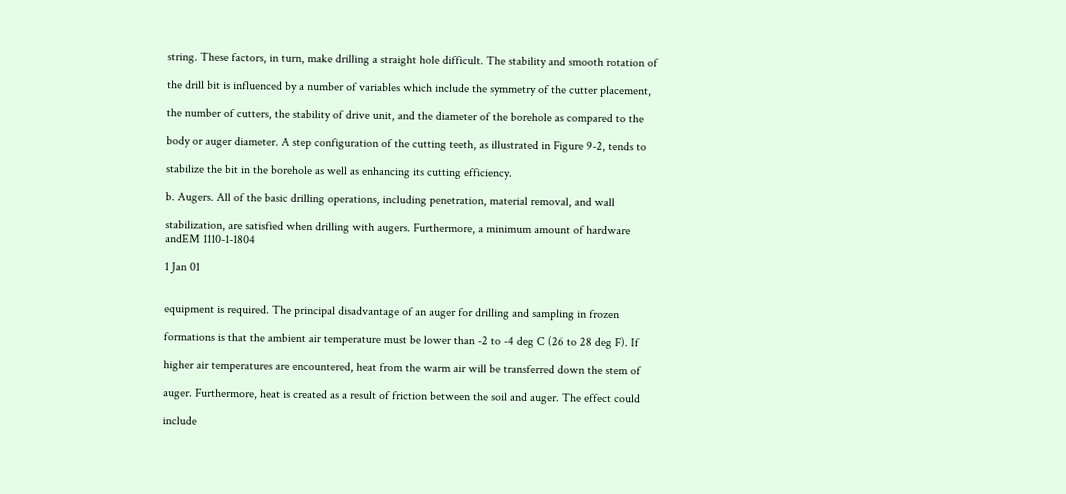string. These factors, in turn, make drilling a straight hole difficult. The stability and smooth rotation of

the drill bit is influenced by a number of variables which include the symmetry of the cutter placement,

the number of cutters, the stability of drive unit, and the diameter of the borehole as compared to the

body or auger diameter. A step configuration of the cutting teeth, as illustrated in Figure 9-2, tends to

stabilize the bit in the borehole as well as enhancing its cutting efficiency.

b. Augers. All of the basic drilling operations, including penetration, material removal, and wall

stabilization, are satisfied when drilling with augers. Furthermore, a minimum amount of hardware
andEM 1110-1-1804

1 Jan 01


equipment is required. The principal disadvantage of an auger for drilling and sampling in frozen

formations is that the ambient air temperature must be lower than -2 to -4 deg C (26 to 28 deg F). If

higher air temperatures are encountered, heat from the warm air will be transferred down the stem of

auger. Furthermore, heat is created as a result of friction between the soil and auger. The effect could

include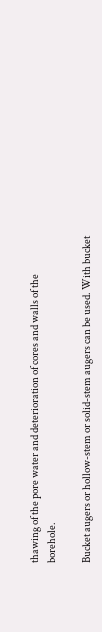thawing of the pore water and deterioration of cores and walls of the borehole.

Bucket augers or hollow-stem or solid-stem augers can be used. With bucket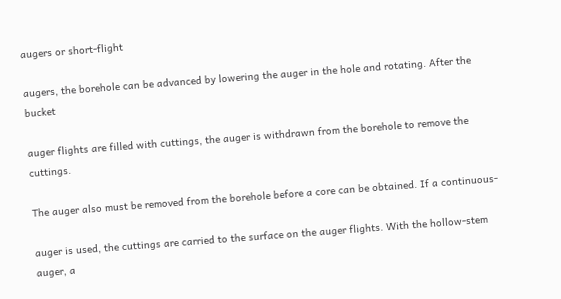augers or short-flight

augers, the borehole can be advanced by lowering the auger in the hole and rotating. After the bucket

auger flights are filled with cuttings, the auger is withdrawn from the borehole to remove the cuttings.

The auger also must be removed from the borehole before a core can be obtained. If a continuous-

auger is used, the cuttings are carried to the surface on the auger flights. With the hollow-stem auger, a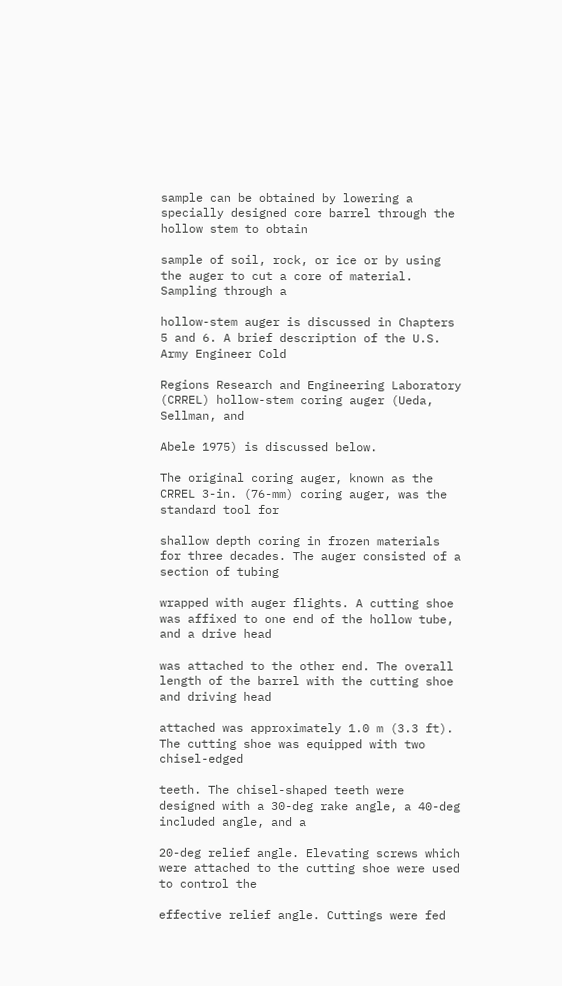sample can be obtained by lowering a specially designed core barrel through the hollow stem to obtain

sample of soil, rock, or ice or by using the auger to cut a core of material. Sampling through a

hollow-stem auger is discussed in Chapters 5 and 6. A brief description of the U.S. Army Engineer Cold

Regions Research and Engineering Laboratory (CRREL) hollow-stem coring auger (Ueda, Sellman, and

Abele 1975) is discussed below.

The original coring auger, known as the CRREL 3-in. (76-mm) coring auger, was the standard tool for

shallow depth coring in frozen materials for three decades. The auger consisted of a section of tubing

wrapped with auger flights. A cutting shoe was affixed to one end of the hollow tube, and a drive head

was attached to the other end. The overall length of the barrel with the cutting shoe and driving head

attached was approximately 1.0 m (3.3 ft). The cutting shoe was equipped with two chisel-edged

teeth. The chisel-shaped teeth were designed with a 30-deg rake angle, a 40-deg included angle, and a

20-deg relief angle. Elevating screws which were attached to the cutting shoe were used to control the

effective relief angle. Cuttings were fed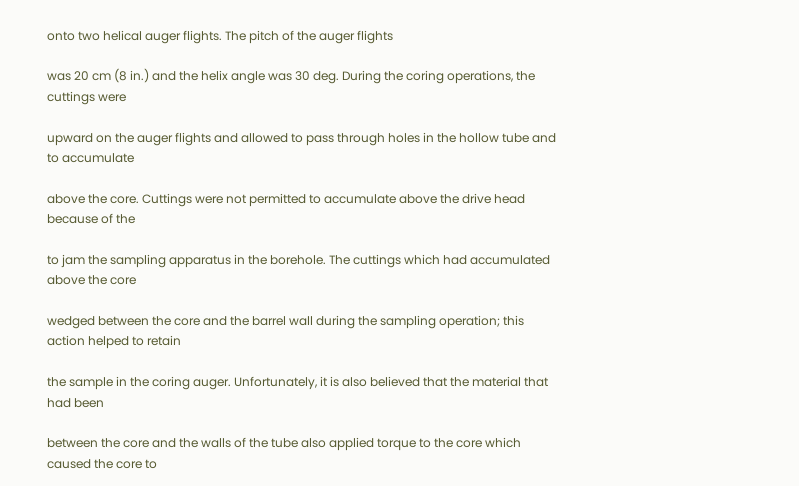onto two helical auger flights. The pitch of the auger flights

was 20 cm (8 in.) and the helix angle was 30 deg. During the coring operations, the cuttings were

upward on the auger flights and allowed to pass through holes in the hollow tube and to accumulate

above the core. Cuttings were not permitted to accumulate above the drive head because of the

to jam the sampling apparatus in the borehole. The cuttings which had accumulated above the core

wedged between the core and the barrel wall during the sampling operation; this action helped to retain

the sample in the coring auger. Unfortunately, it is also believed that the material that had been

between the core and the walls of the tube also applied torque to the core which caused the core to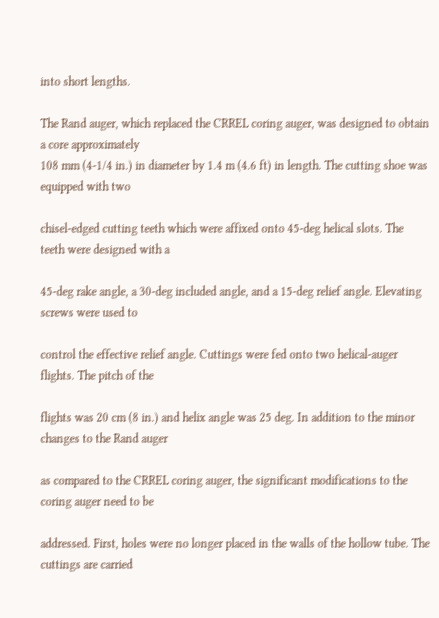into short lengths.

The Rand auger, which replaced the CRREL coring auger, was designed to obtain a core approximately
108 mm (4-1/4 in.) in diameter by 1.4 m (4.6 ft) in length. The cutting shoe was equipped with two

chisel-edged cutting teeth which were affixed onto 45-deg helical slots. The teeth were designed with a

45-deg rake angle, a 30-deg included angle, and a 15-deg relief angle. Elevating screws were used to

control the effective relief angle. Cuttings were fed onto two helical-auger flights. The pitch of the

flights was 20 cm (8 in.) and helix angle was 25 deg. In addition to the minor changes to the Rand auger

as compared to the CRREL coring auger, the significant modifications to the coring auger need to be

addressed. First, holes were no longer placed in the walls of the hollow tube. The cuttings are carried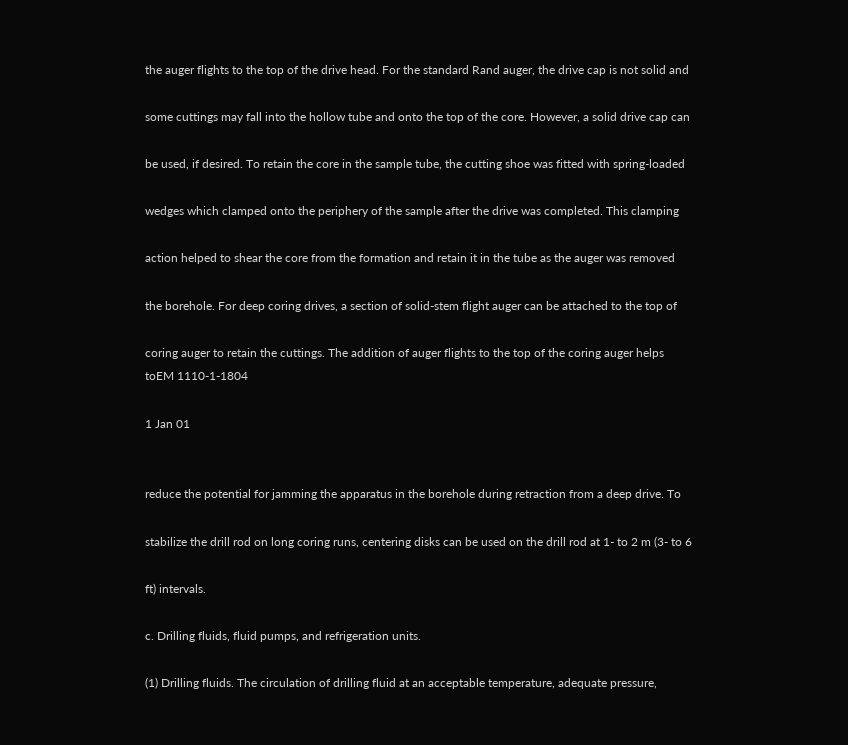the auger flights to the top of the drive head. For the standard Rand auger, the drive cap is not solid and

some cuttings may fall into the hollow tube and onto the top of the core. However, a solid drive cap can

be used, if desired. To retain the core in the sample tube, the cutting shoe was fitted with spring-loaded

wedges which clamped onto the periphery of the sample after the drive was completed. This clamping

action helped to shear the core from the formation and retain it in the tube as the auger was removed

the borehole. For deep coring drives, a section of solid-stem flight auger can be attached to the top of

coring auger to retain the cuttings. The addition of auger flights to the top of the coring auger helps
toEM 1110-1-1804

1 Jan 01


reduce the potential for jamming the apparatus in the borehole during retraction from a deep drive. To

stabilize the drill rod on long coring runs, centering disks can be used on the drill rod at 1- to 2 m (3- to 6

ft) intervals.

c. Drilling fluids, fluid pumps, and refrigeration units.

(1) Drilling fluids. The circulation of drilling fluid at an acceptable temperature, adequate pressure,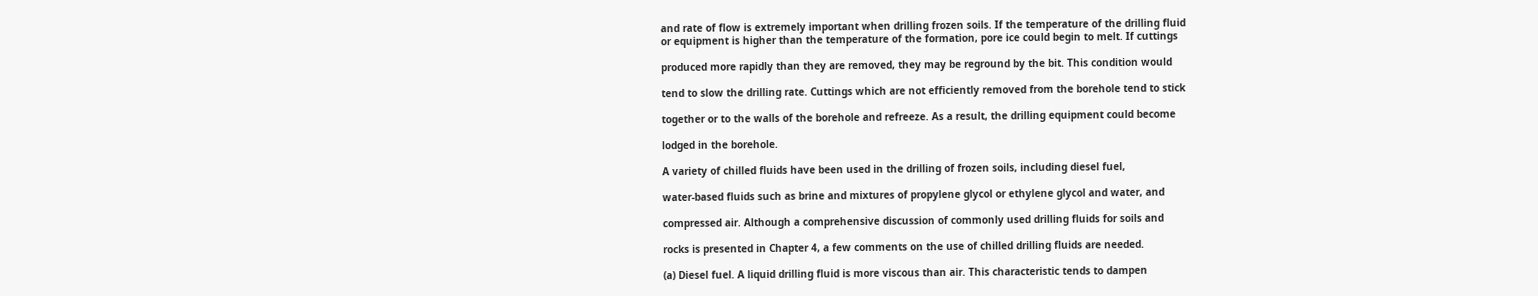and rate of flow is extremely important when drilling frozen soils. If the temperature of the drilling fluid
or equipment is higher than the temperature of the formation, pore ice could begin to melt. If cuttings

produced more rapidly than they are removed, they may be reground by the bit. This condition would

tend to slow the drilling rate. Cuttings which are not efficiently removed from the borehole tend to stick

together or to the walls of the borehole and refreeze. As a result, the drilling equipment could become

lodged in the borehole.

A variety of chilled fluids have been used in the drilling of frozen soils, including diesel fuel,

water-based fluids such as brine and mixtures of propylene glycol or ethylene glycol and water, and

compressed air. Although a comprehensive discussion of commonly used drilling fluids for soils and

rocks is presented in Chapter 4, a few comments on the use of chilled drilling fluids are needed.

(a) Diesel fuel. A liquid drilling fluid is more viscous than air. This characteristic tends to dampen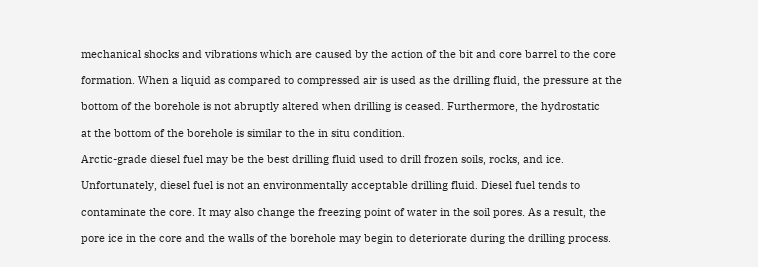mechanical shocks and vibrations which are caused by the action of the bit and core barrel to the core

formation. When a liquid as compared to compressed air is used as the drilling fluid, the pressure at the

bottom of the borehole is not abruptly altered when drilling is ceased. Furthermore, the hydrostatic

at the bottom of the borehole is similar to the in situ condition.

Arctic-grade diesel fuel may be the best drilling fluid used to drill frozen soils, rocks, and ice.

Unfortunately, diesel fuel is not an environmentally acceptable drilling fluid. Diesel fuel tends to

contaminate the core. It may also change the freezing point of water in the soil pores. As a result, the

pore ice in the core and the walls of the borehole may begin to deteriorate during the drilling process.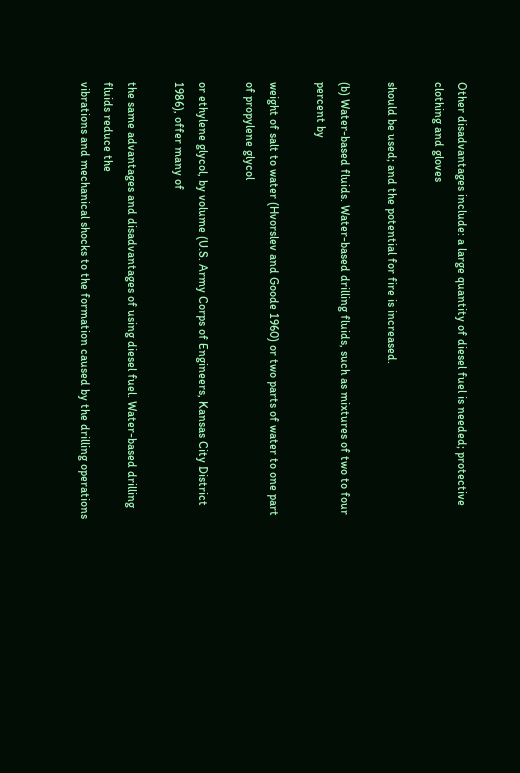Other disadvantages include: a large quantity of diesel fuel is needed; protective clothing and gloves

should be used; and the potential for fire is increased.

(b) Water-based fluids. Water-based drilling fluids, such as mixtures of two to four percent by

weight of salt to water (Hvorslev and Goode 1960) or two parts of water to one part of propylene glycol

or ethylene glycol, by volume (U.S. Army Corps of Engineers, Kansas City District 1986), offer many of

the same advantages and disadvantages of using diesel fuel. Water-based drilling fluids reduce the
vibrations and mechanical shocks to the formation caused by the drilling operations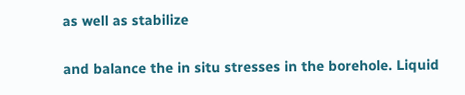as well as stabilize

and balance the in situ stresses in the borehole. Liquid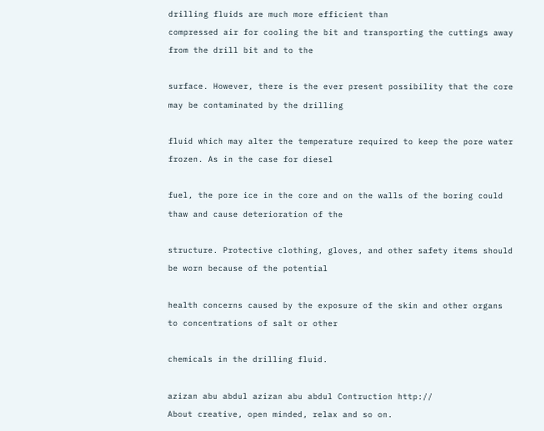drilling fluids are much more efficient than
compressed air for cooling the bit and transporting the cuttings away from the drill bit and to the

surface. However, there is the ever present possibility that the core may be contaminated by the drilling

fluid which may alter the temperature required to keep the pore water frozen. As in the case for diesel

fuel, the pore ice in the core and on the walls of the boring could thaw and cause deterioration of the

structure. Protective clothing, gloves, and other safety items should be worn because of the potential

health concerns caused by the exposure of the skin and other organs to concentrations of salt or other

chemicals in the drilling fluid.

azizan abu abdul azizan abu abdul Contruction http://
About creative, open minded, relax and so on.